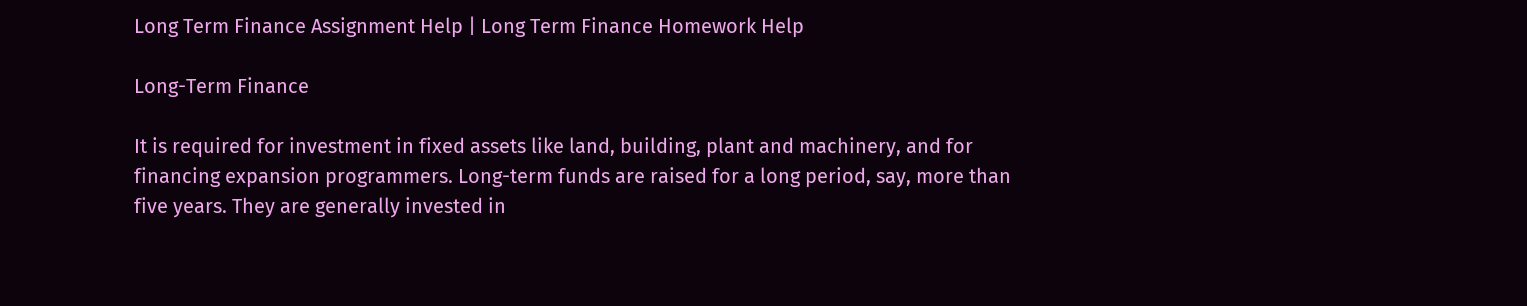Long Term Finance Assignment Help | Long Term Finance Homework Help

Long-Term Finance

It is required for investment in fixed assets like land, building, plant and machinery, and for financing expansion programmers. Long-term funds are raised for a long period, say, more than five years. They are generally invested in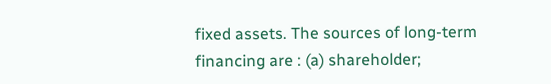fixed assets. The sources of long-term financing are : (a) shareholder;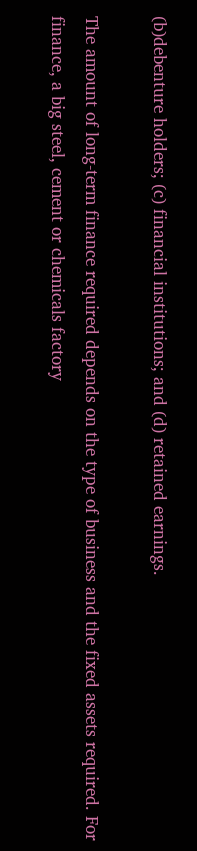(b)debenture holders; (c) financial institutions; and (d) retained earnings.

The amount of long-term finance required depends on the type of business and the fixed assets required. For finance, a big steel, cement or chemicals factory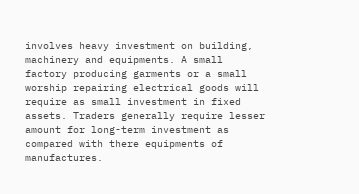involves heavy investment on building, machinery and equipments. A small factory producing garments or a small worship repairing electrical goods will require as small investment in fixed assets. Traders generally require lesser amount for long-term investment as compared with there equipments of manufactures.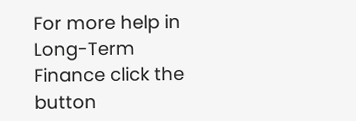For more help in Long-Term Finance click the button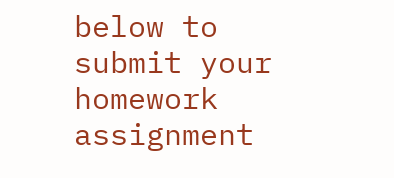below to submit your homework assignment